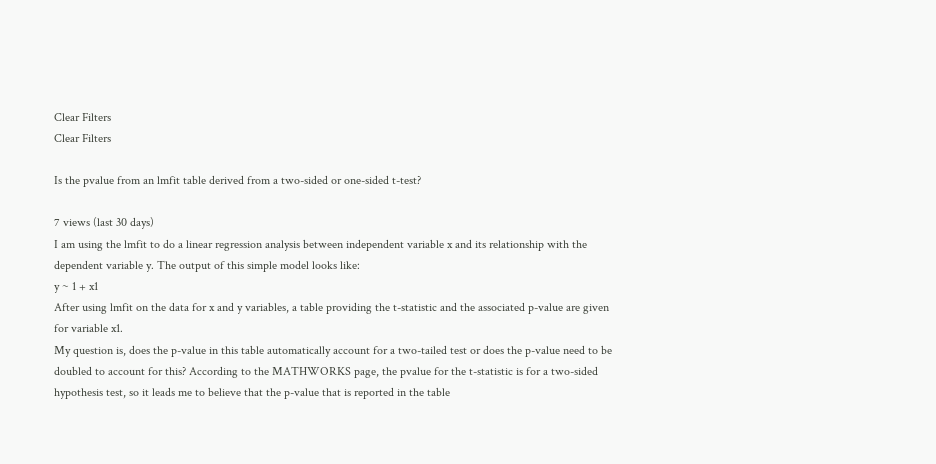Clear Filters
Clear Filters

Is the pvalue from an lmfit table derived from a two-sided or one-sided t-test?

7 views (last 30 days)
I am using the lmfit to do a linear regression analysis between independent variable x and its relationship with the dependent variable y. The output of this simple model looks like:
y ~ 1 + x1
After using lmfit on the data for x and y variables, a table providing the t-statistic and the associated p-value are given for variable x1.
My question is, does the p-value in this table automatically account for a two-tailed test or does the p-value need to be doubled to account for this? According to the MATHWORKS page, the pvalue for the t-statistic is for a two-sided hypothesis test, so it leads me to believe that the p-value that is reported in the table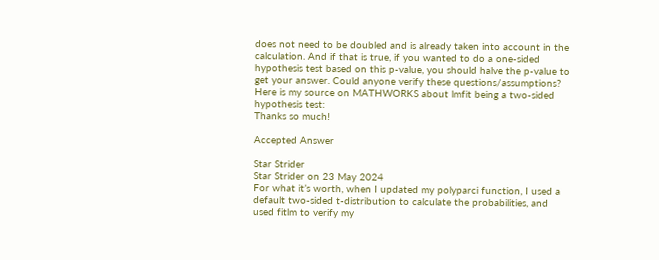does not need to be doubled and is already taken into account in the calculation. And if that is true, if you wanted to do a one-sided hypothesis test based on this p-value, you should halve the p-value to get your answer. Could anyone verify these questions/assumptions?
Here is my source on MATHWORKS about lmfit being a two-sided hypothesis test:
Thanks so much!

Accepted Answer

Star Strider
Star Strider on 23 May 2024
For what it’s worth, when I updated my polyparci function, I used a default two-sided t-distribution to calculate the probabilities, and used fitlm to verify my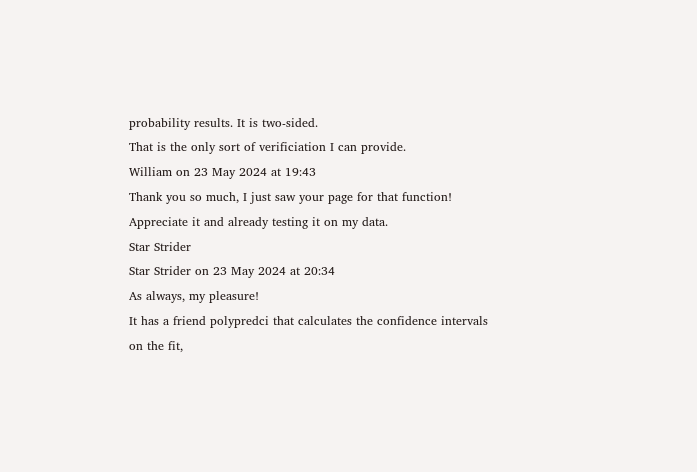probability results. It is two-sided.
That is the only sort of verificiation I can provide.
William on 23 May 2024 at 19:43
Thank you so much, I just saw your page for that function! Appreciate it and already testing it on my data.
Star Strider
Star Strider on 23 May 2024 at 20:34
As always, my pleasure!
It has a friend polypredci that calculates the confidence intervals on the fit,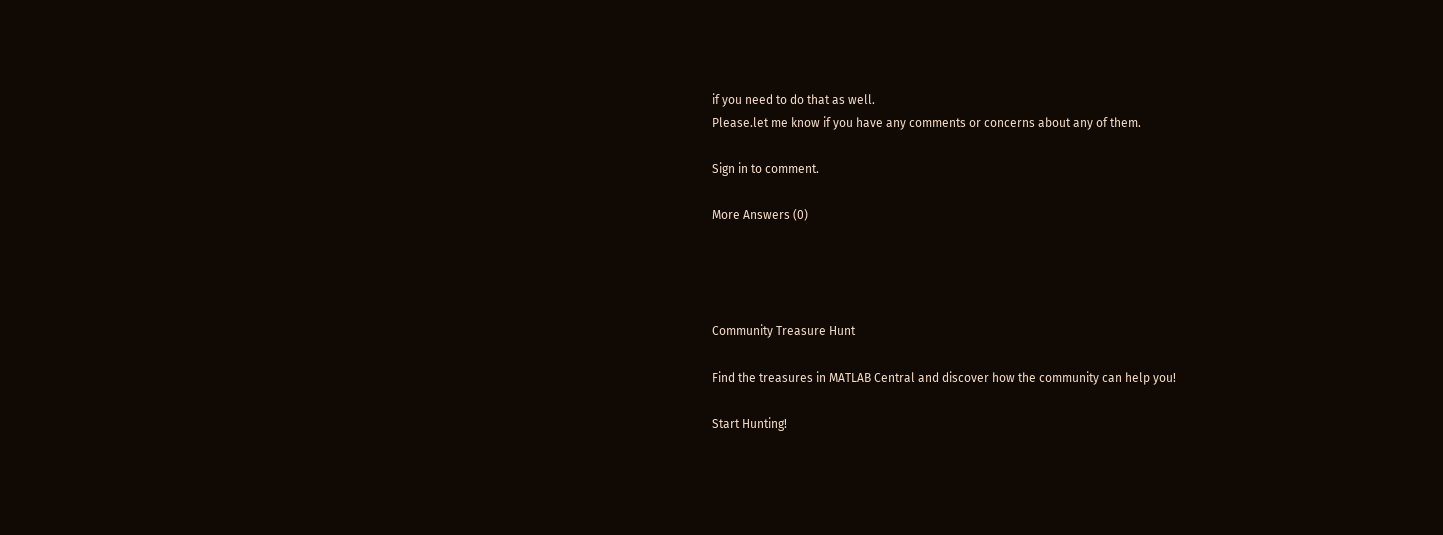if you need to do that as well.
Please.let me know if you have any comments or concerns about any of them.

Sign in to comment.

More Answers (0)




Community Treasure Hunt

Find the treasures in MATLAB Central and discover how the community can help you!

Start Hunting!